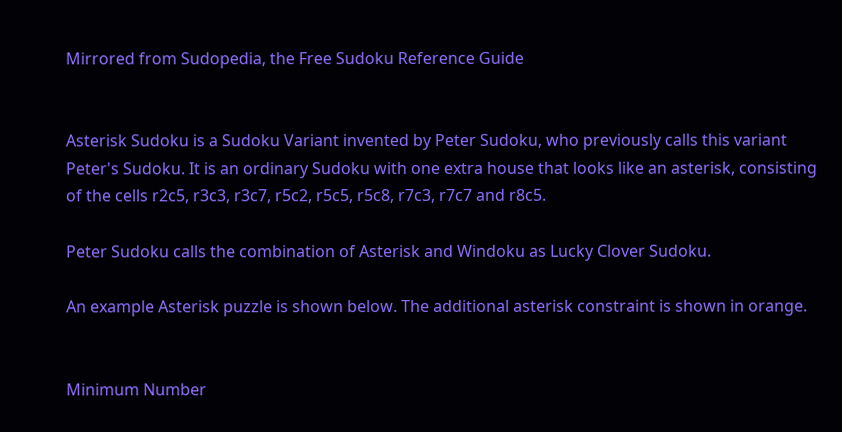Mirrored from Sudopedia, the Free Sudoku Reference Guide


Asterisk Sudoku is a Sudoku Variant invented by Peter Sudoku, who previously calls this variant Peter's Sudoku. It is an ordinary Sudoku with one extra house that looks like an asterisk, consisting of the cells r2c5, r3c3, r3c7, r5c2, r5c5, r5c8, r7c3, r7c7 and r8c5.

Peter Sudoku calls the combination of Asterisk and Windoku as Lucky Clover Sudoku.

An example Asterisk puzzle is shown below. The additional asterisk constraint is shown in orange.


Minimum Number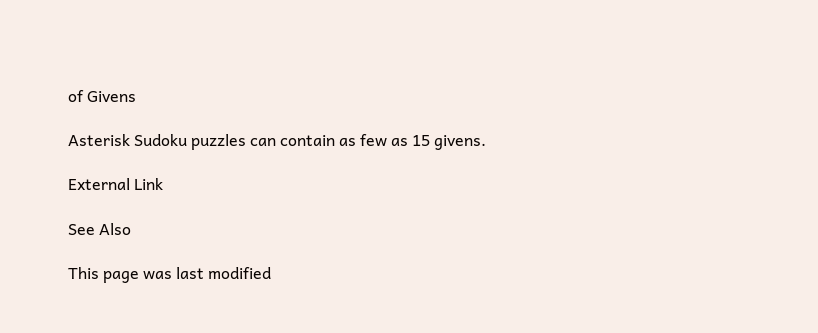of Givens

Asterisk Sudoku puzzles can contain as few as 15 givens.

External Link

See Also

This page was last modified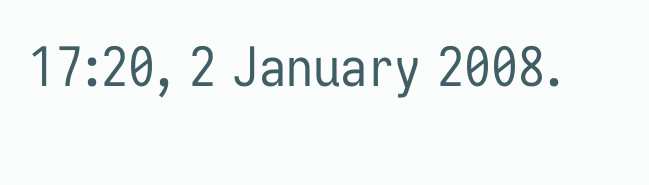17:20, 2 January 2008.